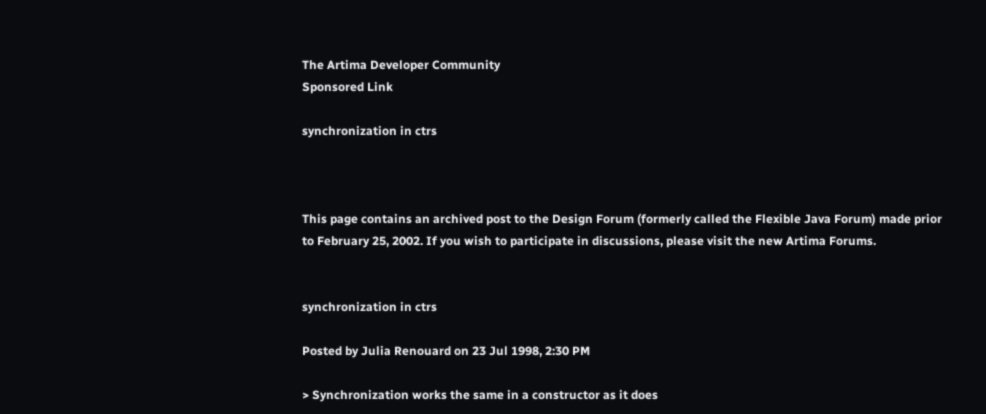The Artima Developer Community
Sponsored Link

synchronization in ctrs



This page contains an archived post to the Design Forum (formerly called the Flexible Java Forum) made prior to February 25, 2002. If you wish to participate in discussions, please visit the new Artima Forums.


synchronization in ctrs

Posted by Julia Renouard on 23 Jul 1998, 2:30 PM

> Synchronization works the same in a constructor as it does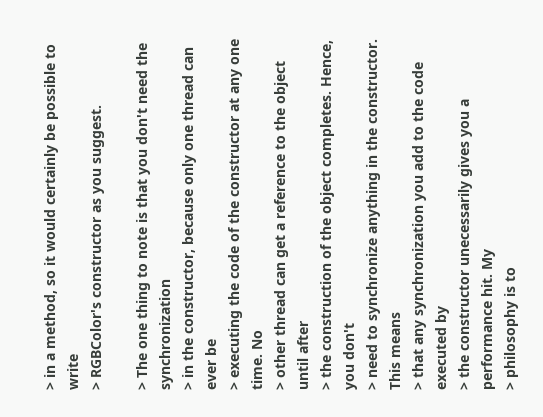> in a method, so it would certainly be possible to write
> RGBColor's constructor as you suggest.

> The one thing to note is that you don't need the synchronization
> in the constructor, because only one thread can ever be
> executing the code of the constructor at any one time. No
> other thread can get a reference to the object until after
> the construction of the object completes. Hence, you don't
> need to synchronize anything in the constructor. This means
> that any synchronization you add to the code executed by
> the constructor unecessarily gives you a performance hit. My
> philosophy is to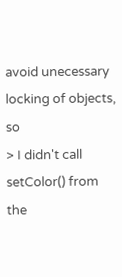avoid unecessary locking of objects, so
> I didn't call setColor() from the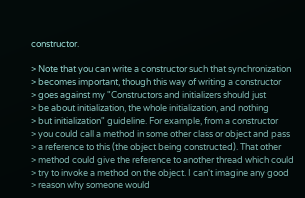constructor.

> Note that you can write a constructor such that synchronization
> becomes important, though this way of writing a constructor
> goes against my "Constructors and initializers should just
> be about initialization, the whole initialization, and nothing
> but initialization" guideline. For example, from a constructor
> you could call a method in some other class or object and pass
> a reference to this (the object being constructed). That other
> method could give the reference to another thread which could
> try to invoke a method on the object. I can't imagine any good
> reason why someone would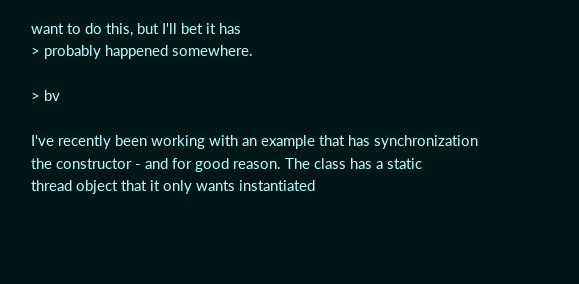want to do this, but I'll bet it has
> probably happened somewhere.

> bv

I've recently been working with an example that has synchronization
the constructor - and for good reason. The class has a static
thread object that it only wants instantiated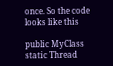once. So the code
looks like this

public MyClass
static Thread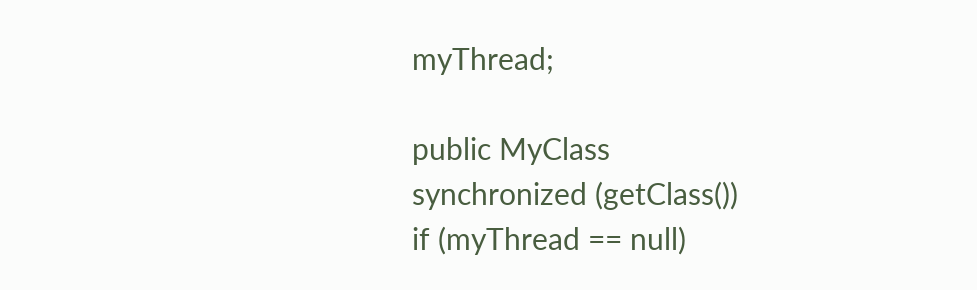myThread;

public MyClass
synchronized (getClass())
if (myThread == null)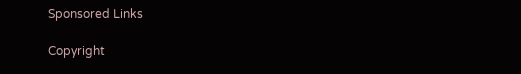Sponsored Links

Copyright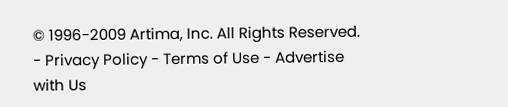© 1996-2009 Artima, Inc. All Rights Reserved. - Privacy Policy - Terms of Use - Advertise with Us